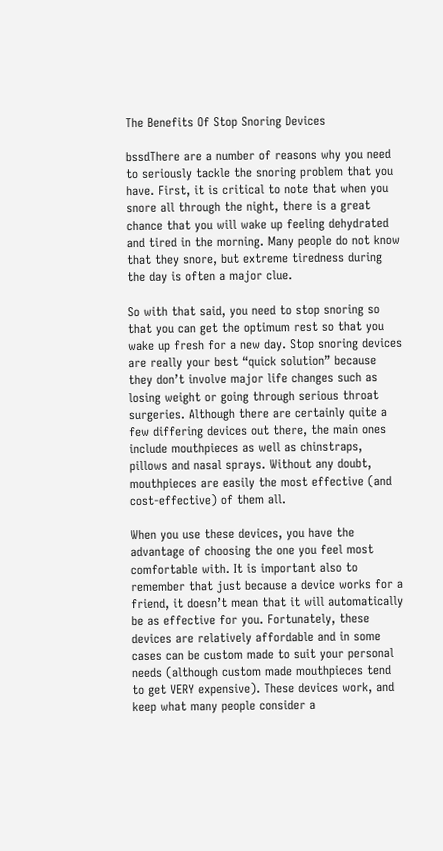The Benefits Of Stop Snoring Devices

bssdThere are a number of reasons why you need to seriously tackle the snoring problem that you have. First, it is critical to note that when you snore all through the night, there is a great chance that you will wake up feeling dehydrated and tired in the morning. Many people do not know that they snore, but extreme tiredness during the day is often a major clue.

So with that said, you need to stop snoring so that you can get the optimum rest so that you wake up fresh for a new day. Stop snoring devices are really your best “quick solution” because they don’t involve major life changes such as losing weight or going through serious throat surgeries. Although there are certainly quite a few differing devices out there, the main ones include mouthpieces as well as chinstraps, pillows and nasal sprays. Without any doubt, mouthpieces are easily the most effective (and cost-effective) of them all.

When you use these devices, you have the advantage of choosing the one you feel most comfortable with. It is important also to remember that just because a device works for a friend, it doesn’t mean that it will automatically be as effective for you. Fortunately, these devices are relatively affordable and in some cases can be custom made to suit your personal needs (although custom made mouthpieces tend to get VERY expensive). These devices work, and keep what many people consider a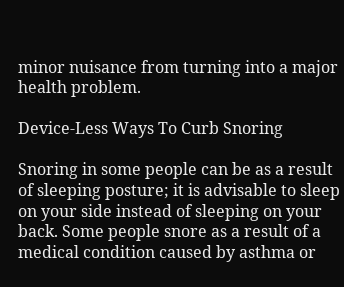minor nuisance from turning into a major health problem.

Device-Less Ways To Curb Snoring

Snoring in some people can be as a result of sleeping posture; it is advisable to sleep on your side instead of sleeping on your back. Some people snore as a result of a medical condition caused by asthma or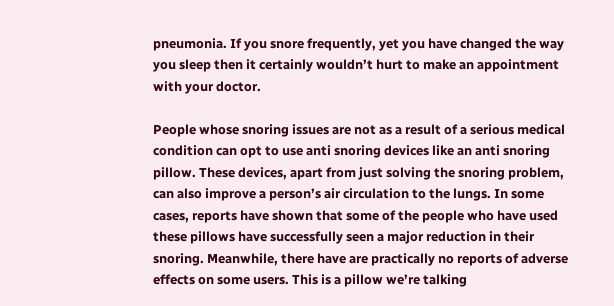pneumonia. If you snore frequently, yet you have changed the way you sleep then it certainly wouldn’t hurt to make an appointment with your doctor.

People whose snoring issues are not as a result of a serious medical condition can opt to use anti snoring devices like an anti snoring pillow. These devices, apart from just solving the snoring problem, can also improve a person’s air circulation to the lungs. In some cases, reports have shown that some of the people who have used these pillows have successfully seen a major reduction in their snoring. Meanwhile, there have are practically no reports of adverse effects on some users. This is a pillow we’re talking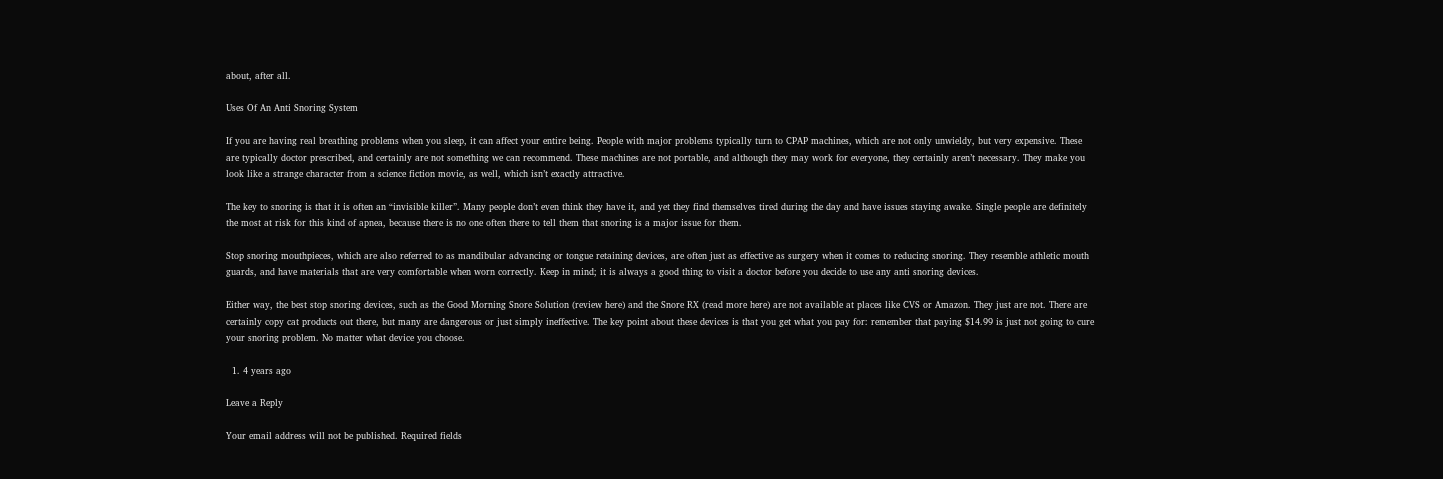about, after all.

Uses Of An Anti Snoring System

If you are having real breathing problems when you sleep, it can affect your entire being. People with major problems typically turn to CPAP machines, which are not only unwieldy, but very expensive. These are typically doctor prescribed, and certainly are not something we can recommend. These machines are not portable, and although they may work for everyone, they certainly aren’t necessary. They make you look like a strange character from a science fiction movie, as well, which isn’t exactly attractive.

The key to snoring is that it is often an “invisible killer”. Many people don’t even think they have it, and yet they find themselves tired during the day and have issues staying awake. Single people are definitely the most at risk for this kind of apnea, because there is no one often there to tell them that snoring is a major issue for them.

Stop snoring mouthpieces, which are also referred to as mandibular advancing or tongue retaining devices, are often just as effective as surgery when it comes to reducing snoring. They resemble athletic mouth guards, and have materials that are very comfortable when worn correctly. Keep in mind; it is always a good thing to visit a doctor before you decide to use any anti snoring devices.

Either way, the best stop snoring devices, such as the Good Morning Snore Solution (review here) and the Snore RX (read more here) are not available at places like CVS or Amazon. They just are not. There are certainly copy cat products out there, but many are dangerous or just simply ineffective. The key point about these devices is that you get what you pay for: remember that paying $14.99 is just not going to cure your snoring problem. No matter what device you choose.

  1. 4 years ago

Leave a Reply

Your email address will not be published. Required fields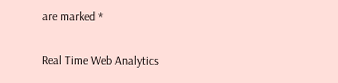are marked *

Real Time Web Analytics